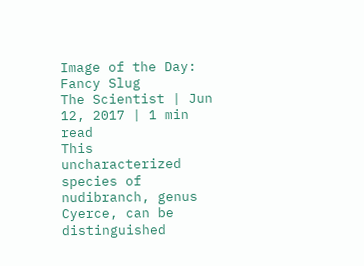Image of the Day: Fancy Slug
The Scientist | Jun 12, 2017 | 1 min read
This uncharacterized species of nudibranch, genus Cyerce, can be distinguished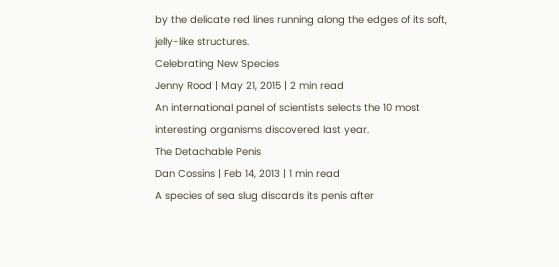by the delicate red lines running along the edges of its soft, jelly-like structures.
Celebrating New Species
Jenny Rood | May 21, 2015 | 2 min read
An international panel of scientists selects the 10 most interesting organisms discovered last year.
The Detachable Penis
Dan Cossins | Feb 14, 2013 | 1 min read
A species of sea slug discards its penis after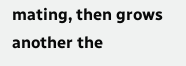mating, then grows another the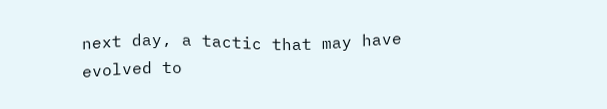next day, a tactic that may have evolved to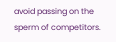avoid passing on the sperm of competitors.